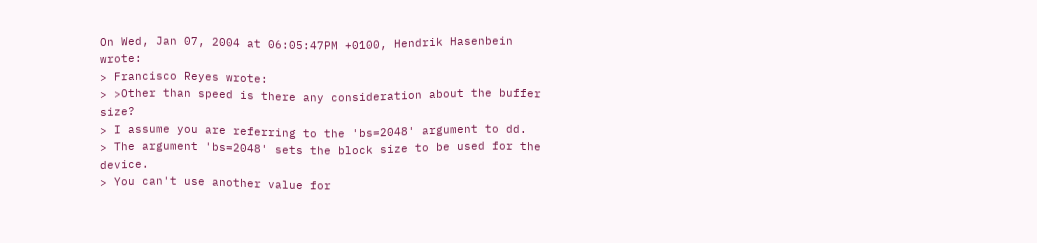On Wed, Jan 07, 2004 at 06:05:47PM +0100, Hendrik Hasenbein wrote:
> Francisco Reyes wrote:
> >Other than speed is there any consideration about the buffer size?
> I assume you are referring to the 'bs=2048' argument to dd.
> The argument 'bs=2048' sets the block size to be used for the device.
> You can't use another value for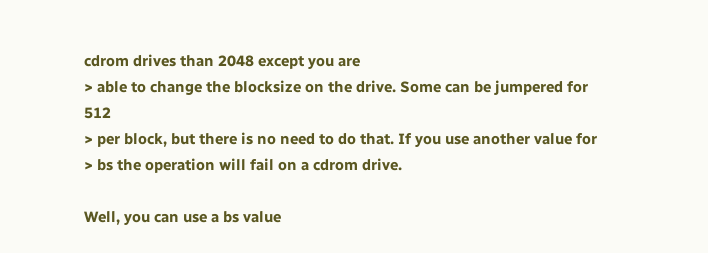cdrom drives than 2048 except you are
> able to change the blocksize on the drive. Some can be jumpered for 512
> per block, but there is no need to do that. If you use another value for
> bs the operation will fail on a cdrom drive.

Well, you can use a bs value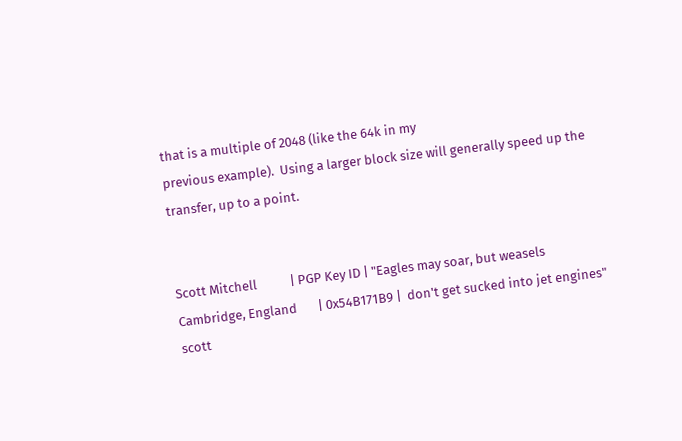that is a multiple of 2048 (like the 64k in my
previous example).  Using a larger block size will generally speed up the
transfer, up to a point.


Scott Mitchell           | PGP Key ID | "Eagles may soar, but weasels
Cambridge, England       | 0x54B171B9 |  don't get sucked into jet engines"
scott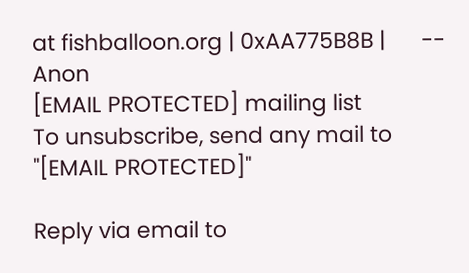at fishballoon.org | 0xAA775B8B |      -- Anon
[EMAIL PROTECTED] mailing list
To unsubscribe, send any mail to "[EMAIL PROTECTED]"

Reply via email to